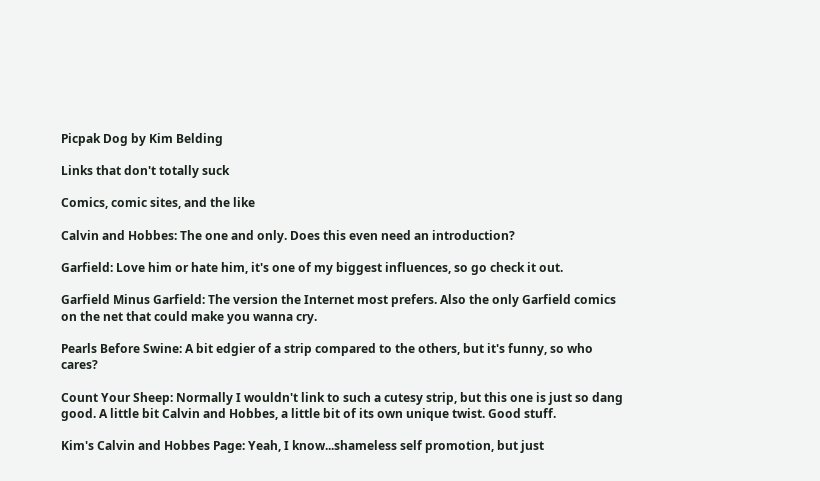Picpak Dog by Kim Belding

Links that don't totally suck

Comics, comic sites, and the like

Calvin and Hobbes: The one and only. Does this even need an introduction?

Garfield: Love him or hate him, it's one of my biggest influences, so go check it out.

Garfield Minus Garfield: The version the Internet most prefers. Also the only Garfield comics on the net that could make you wanna cry.

Pearls Before Swine: A bit edgier of a strip compared to the others, but it's funny, so who cares?

Count Your Sheep: Normally I wouldn't link to such a cutesy strip, but this one is just so dang good. A little bit Calvin and Hobbes, a little bit of its own unique twist. Good stuff.

Kim's Calvin and Hobbes Page: Yeah, I know...shameless self promotion, but just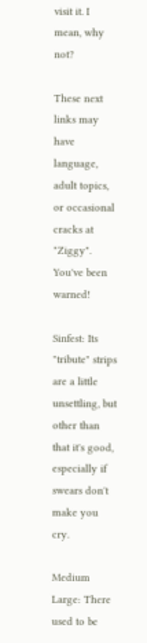visit it. I mean, why not?

These next links may have language, adult topics, or occasional cracks at "Ziggy". You've been warned!

Sinfest: Its "tribute" strips are a little unsettling, but other than that it's good, especially if swears don't make you cry.

Medium Large: There used to be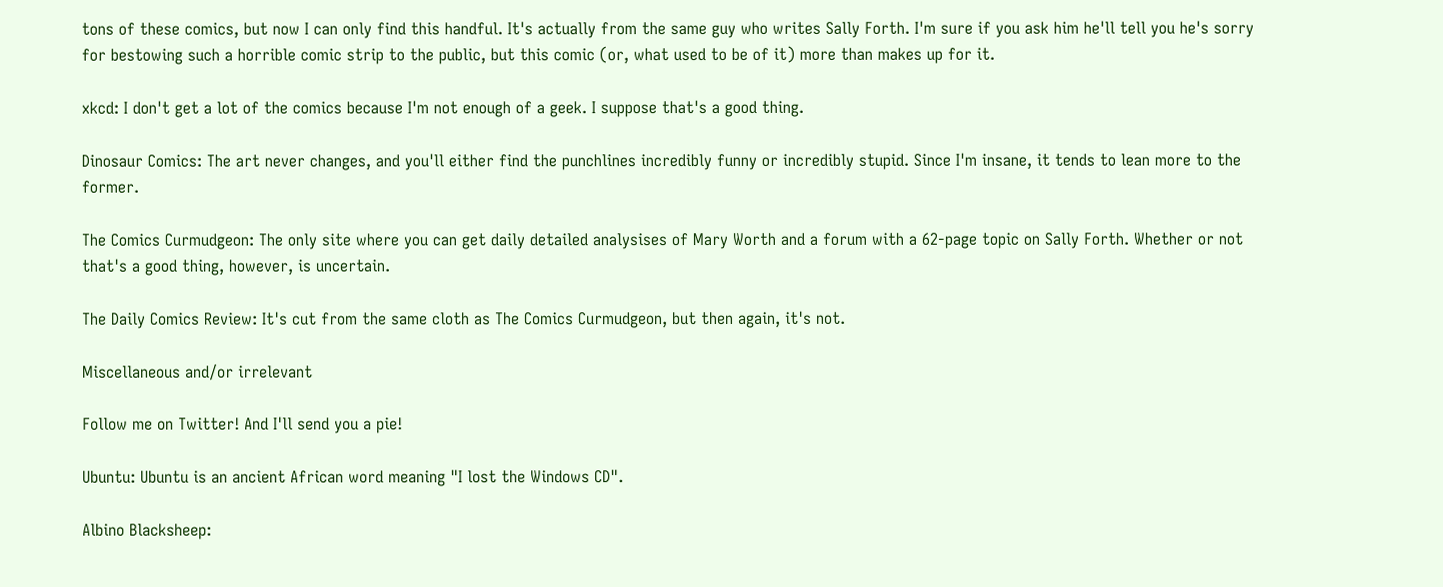tons of these comics, but now I can only find this handful. It's actually from the same guy who writes Sally Forth. I'm sure if you ask him he'll tell you he's sorry for bestowing such a horrible comic strip to the public, but this comic (or, what used to be of it) more than makes up for it.

xkcd: I don't get a lot of the comics because I'm not enough of a geek. I suppose that's a good thing.

Dinosaur Comics: The art never changes, and you'll either find the punchlines incredibly funny or incredibly stupid. Since I'm insane, it tends to lean more to the former.

The Comics Curmudgeon: The only site where you can get daily detailed analysises of Mary Worth and a forum with a 62-page topic on Sally Forth. Whether or not that's a good thing, however, is uncertain.

The Daily Comics Review: It's cut from the same cloth as The Comics Curmudgeon, but then again, it's not.

Miscellaneous and/or irrelevant

Follow me on Twitter! And I'll send you a pie!

Ubuntu: Ubuntu is an ancient African word meaning "I lost the Windows CD".

Albino Blacksheep: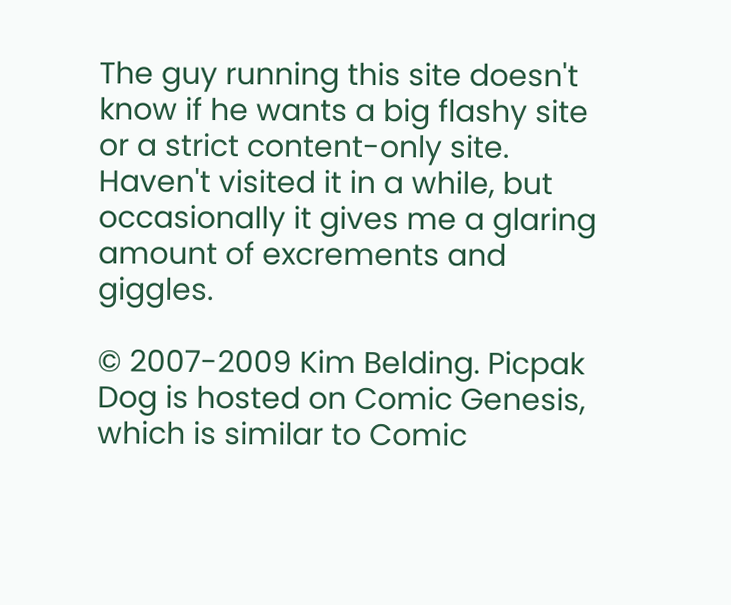The guy running this site doesn't know if he wants a big flashy site or a strict content-only site. Haven't visited it in a while, but occasionally it gives me a glaring amount of excrements and giggles.

© 2007-2009 Kim Belding. Picpak Dog is hosted on Comic Genesis, which is similar to Comic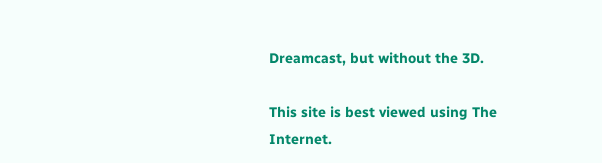Dreamcast, but without the 3D.

This site is best viewed using The Internet.